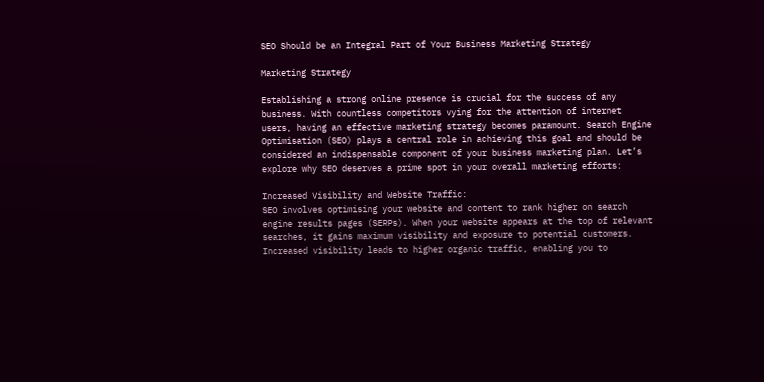SEO Should be an Integral Part of Your Business Marketing Strategy

Marketing Strategy

Establishing a strong online presence is crucial for the success of any business. With countless competitors vying for the attention of internet users, having an effective marketing strategy becomes paramount. Search Engine Optimisation (SEO) plays a central role in achieving this goal and should be considered an indispensable component of your business marketing plan. Let’s explore why SEO deserves a prime spot in your overall marketing efforts:

Increased Visibility and Website Traffic:
SEO involves optimising your website and content to rank higher on search engine results pages (SERPs). When your website appears at the top of relevant searches, it gains maximum visibility and exposure to potential customers. Increased visibility leads to higher organic traffic, enabling you to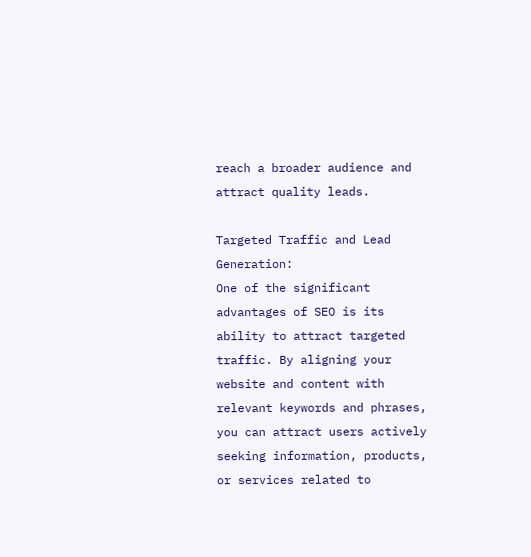reach a broader audience and attract quality leads.

Targeted Traffic and Lead Generation:
One of the significant advantages of SEO is its ability to attract targeted traffic. By aligning your website and content with relevant keywords and phrases, you can attract users actively seeking information, products, or services related to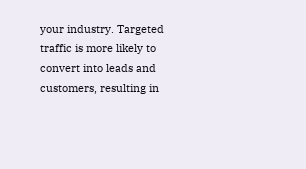your industry. Targeted traffic is more likely to convert into leads and customers, resulting in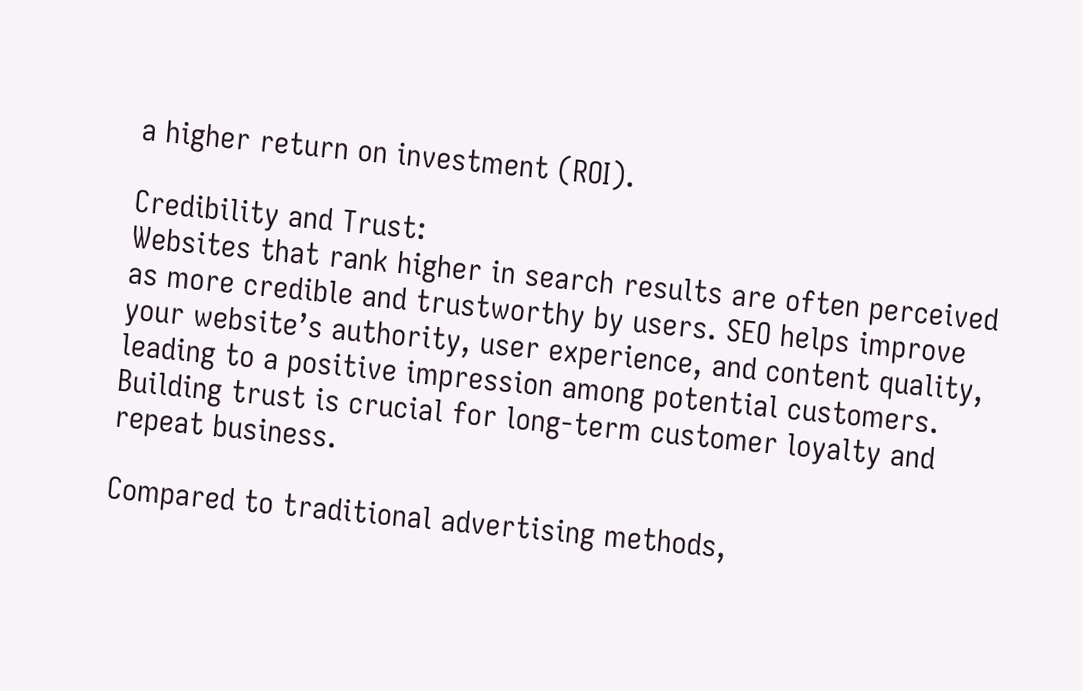a higher return on investment (ROI).

Credibility and Trust:
Websites that rank higher in search results are often perceived as more credible and trustworthy by users. SEO helps improve your website’s authority, user experience, and content quality, leading to a positive impression among potential customers. Building trust is crucial for long-term customer loyalty and repeat business.

Compared to traditional advertising methods,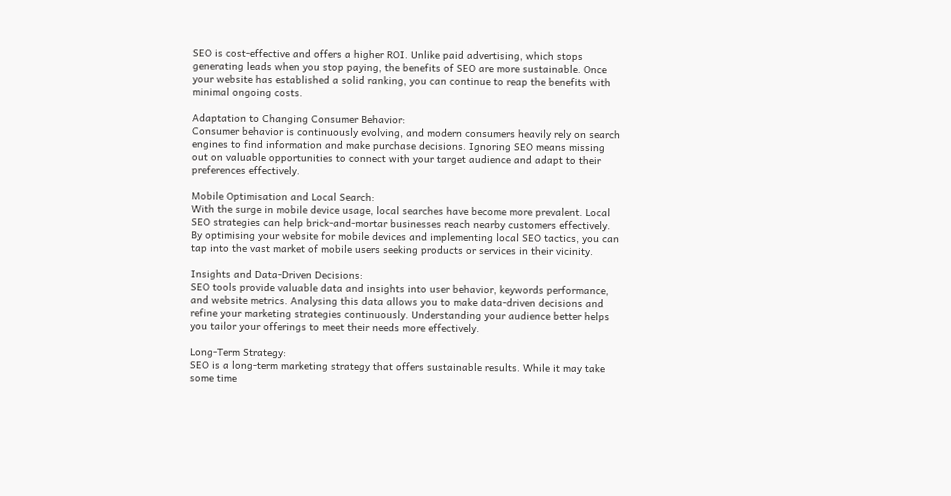SEO is cost-effective and offers a higher ROI. Unlike paid advertising, which stops generating leads when you stop paying, the benefits of SEO are more sustainable. Once your website has established a solid ranking, you can continue to reap the benefits with minimal ongoing costs.

Adaptation to Changing Consumer Behavior:
Consumer behavior is continuously evolving, and modern consumers heavily rely on search engines to find information and make purchase decisions. Ignoring SEO means missing out on valuable opportunities to connect with your target audience and adapt to their preferences effectively.

Mobile Optimisation and Local Search:
With the surge in mobile device usage, local searches have become more prevalent. Local SEO strategies can help brick-and-mortar businesses reach nearby customers effectively. By optimising your website for mobile devices and implementing local SEO tactics, you can tap into the vast market of mobile users seeking products or services in their vicinity.

Insights and Data-Driven Decisions:
SEO tools provide valuable data and insights into user behavior, keywords performance, and website metrics. Analysing this data allows you to make data-driven decisions and refine your marketing strategies continuously. Understanding your audience better helps you tailor your offerings to meet their needs more effectively.

Long-Term Strategy:
SEO is a long-term marketing strategy that offers sustainable results. While it may take some time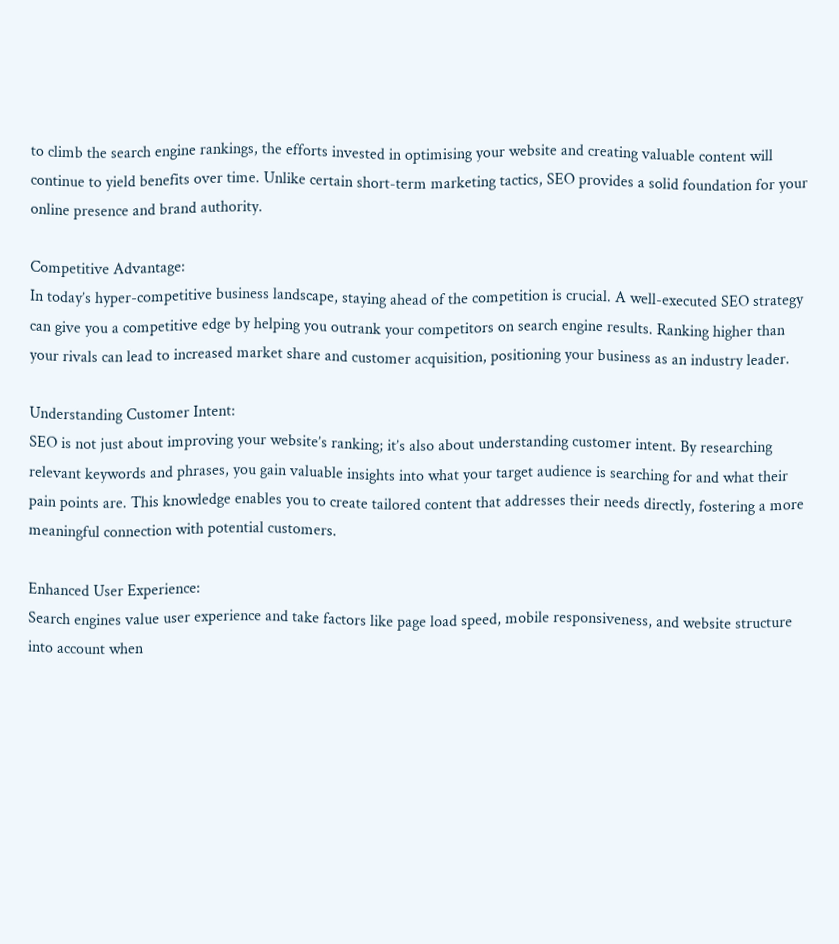to climb the search engine rankings, the efforts invested in optimising your website and creating valuable content will continue to yield benefits over time. Unlike certain short-term marketing tactics, SEO provides a solid foundation for your online presence and brand authority.

Competitive Advantage:
In today’s hyper-competitive business landscape, staying ahead of the competition is crucial. A well-executed SEO strategy can give you a competitive edge by helping you outrank your competitors on search engine results. Ranking higher than your rivals can lead to increased market share and customer acquisition, positioning your business as an industry leader.

Understanding Customer Intent:
SEO is not just about improving your website’s ranking; it’s also about understanding customer intent. By researching relevant keywords and phrases, you gain valuable insights into what your target audience is searching for and what their pain points are. This knowledge enables you to create tailored content that addresses their needs directly, fostering a more meaningful connection with potential customers.

Enhanced User Experience:
Search engines value user experience and take factors like page load speed, mobile responsiveness, and website structure into account when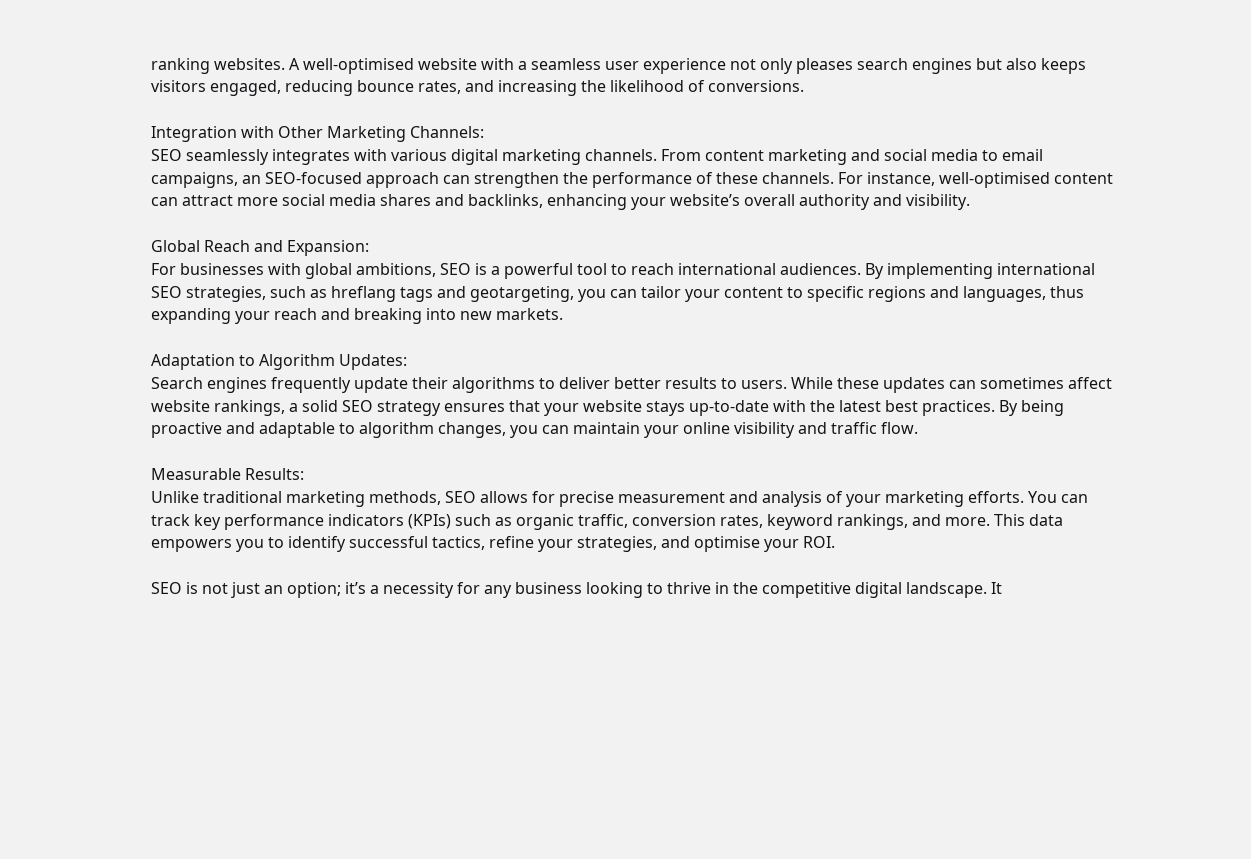ranking websites. A well-optimised website with a seamless user experience not only pleases search engines but also keeps visitors engaged, reducing bounce rates, and increasing the likelihood of conversions.

Integration with Other Marketing Channels:
SEO seamlessly integrates with various digital marketing channels. From content marketing and social media to email campaigns, an SEO-focused approach can strengthen the performance of these channels. For instance, well-optimised content can attract more social media shares and backlinks, enhancing your website’s overall authority and visibility.

Global Reach and Expansion:
For businesses with global ambitions, SEO is a powerful tool to reach international audiences. By implementing international SEO strategies, such as hreflang tags and geotargeting, you can tailor your content to specific regions and languages, thus expanding your reach and breaking into new markets.

Adaptation to Algorithm Updates:
Search engines frequently update their algorithms to deliver better results to users. While these updates can sometimes affect website rankings, a solid SEO strategy ensures that your website stays up-to-date with the latest best practices. By being proactive and adaptable to algorithm changes, you can maintain your online visibility and traffic flow.

Measurable Results:
Unlike traditional marketing methods, SEO allows for precise measurement and analysis of your marketing efforts. You can track key performance indicators (KPIs) such as organic traffic, conversion rates, keyword rankings, and more. This data empowers you to identify successful tactics, refine your strategies, and optimise your ROI.

SEO is not just an option; it’s a necessity for any business looking to thrive in the competitive digital landscape. It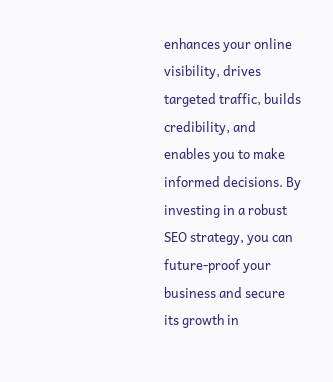enhances your online visibility, drives targeted traffic, builds credibility, and enables you to make informed decisions. By investing in a robust SEO strategy, you can future-proof your business and secure its growth in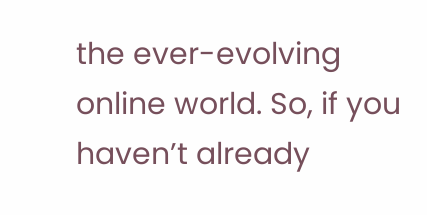the ever-evolving online world. So, if you haven’t already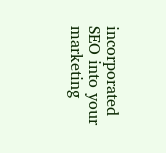incorporated SEO into your marketing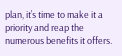plan, it’s time to make it a priority and reap the numerous benefits it offers.